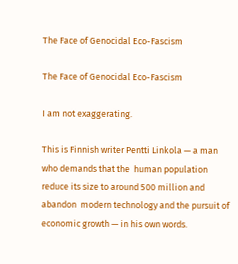The Face of Genocidal Eco-Fascism

The Face of Genocidal Eco-Fascism

I am not exaggerating.

This is Finnish writer Pentti Linkola — a man who demands that the  human population reduce its size to around 500 million and abandon  modern technology and the pursuit of economic growth — in his own words.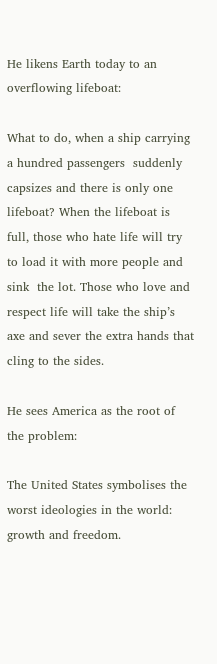He likens Earth today to an overflowing lifeboat:

What to do, when a ship carrying a hundred passengers  suddenly capsizes and there is only one lifeboat? When the lifeboat is  full, those who hate life will try to load it with more people and sink  the lot. Those who love and respect life will take the ship’s axe and sever the extra hands that cling to the sides.

He sees America as the root of the problem:

The United States symbolises the worst ideologies in the world: growth and freedom.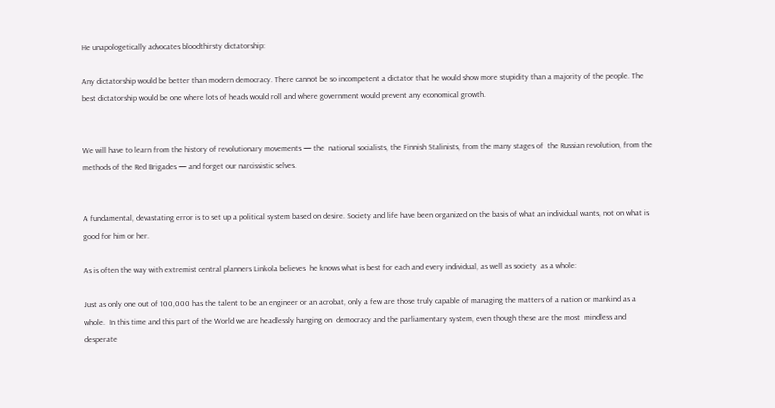He unapologetically advocates bloodthirsty dictatorship:

Any dictatorship would be better than modern democracy. There cannot be so incompetent a dictator that he would show more stupidity than a majority of the people. The best dictatorship would be one where lots of heads would roll and where government would prevent any economical growth.


We will have to learn from the history of revolutionary movements — the  national socialists, the Finnish Stalinists, from the many stages of  the Russian revolution, from the methods of the Red Brigades — and forget our narcissistic selves.


A fundamental, devastating error is to set up a political system based on desire. Society and life have been organized on the basis of what an individual wants, not on what is good for him or her.

As is often the way with extremist central planners Linkola believes  he knows what is best for each and every individual, as well as society  as a whole:

Just as only one out of 100,000 has the talent to be an engineer or an acrobat, only a few are those truly capable of managing the matters of a nation or mankind as a whole.  In this time and this part of the World we are headlessly hanging on  democracy and the parliamentary system, even though these are the most  mindless and desperate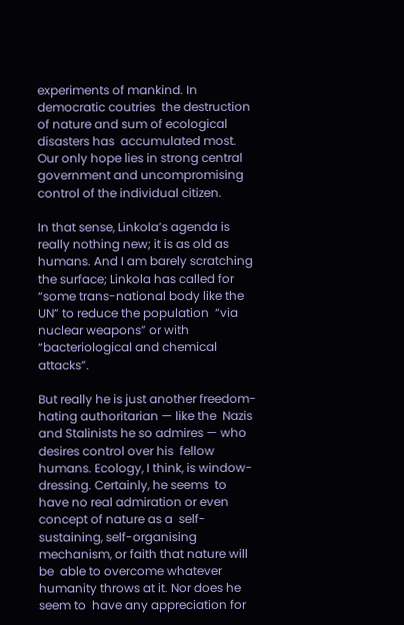experiments of mankind. In democratic coutries  the destruction of nature and sum of ecological disasters has  accumulated most. Our only hope lies in strong central government and uncompromising control of the individual citizen.

In that sense, Linkola’s agenda is really nothing new; it is as old as humans. And I am barely scratching the surface; Linkola has called for “some trans-national body like the UN” to reduce the population  “via nuclear weapons” or with “bacteriological and chemical attacks”.

But really he is just another freedom-hating authoritarian — like the  Nazis and Stalinists he so admires — who desires control over his  fellow humans. Ecology, I think, is window-dressing. Certainly, he seems  to have no real admiration or even concept of nature as a  self-sustaining, self-organising mechanism, or faith that nature will be  able to overcome whatever humanity throws at it. Nor does he seem to  have any appreciation for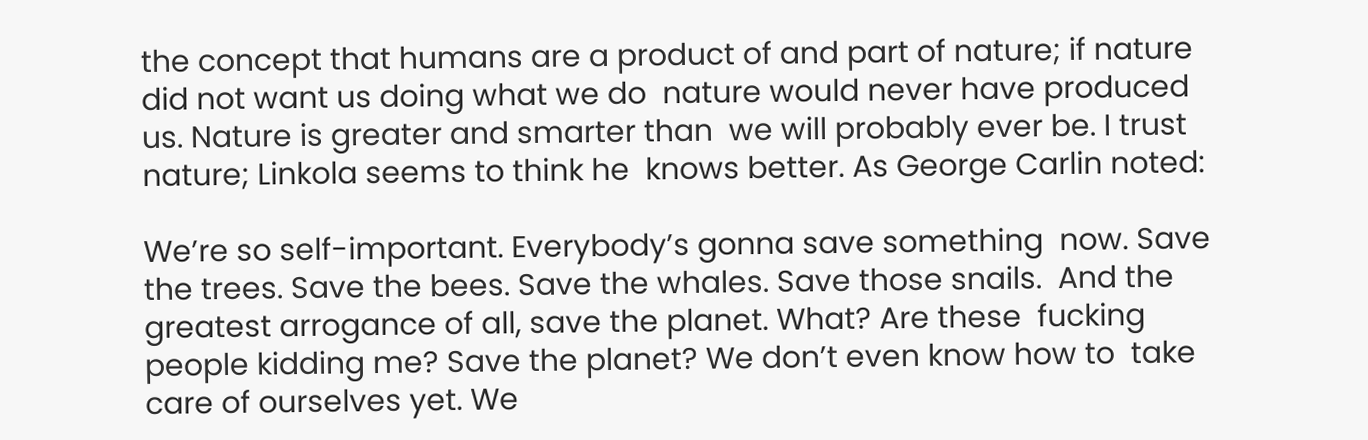the concept that humans are a product of and part of nature; if nature did not want us doing what we do  nature would never have produced us. Nature is greater and smarter than  we will probably ever be. I trust nature; Linkola seems to think he  knows better. As George Carlin noted:

We’re so self-important. Everybody’s gonna save something  now. Save the trees. Save the bees. Save the whales. Save those snails.  And the greatest arrogance of all, save the planet. What? Are these  fucking people kidding me? Save the planet? We don’t even know how to  take care of ourselves yet. We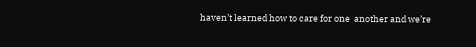haven’t learned how to care for one  another and we’re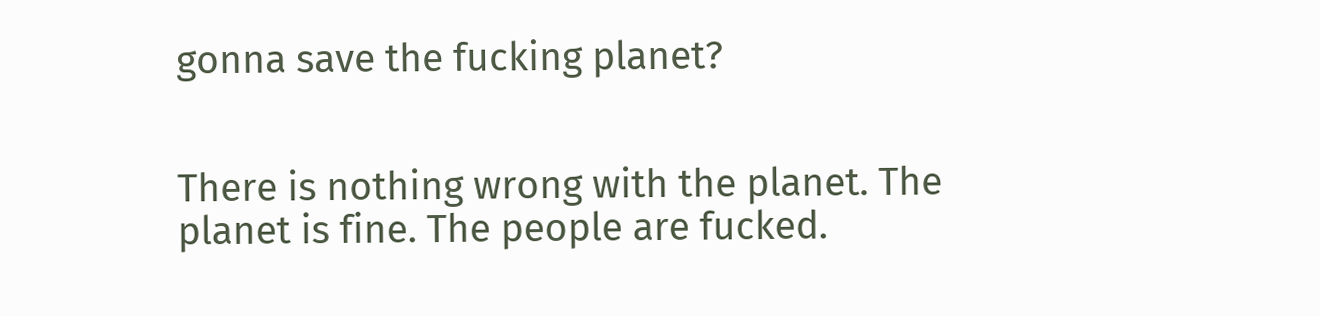gonna save the fucking planet?


There is nothing wrong with the planet. The planet is fine. The people are fucked.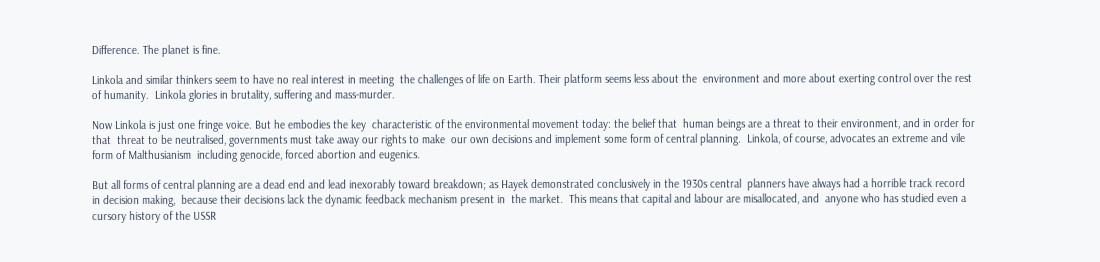Difference. The planet is fine.

Linkola and similar thinkers seem to have no real interest in meeting  the challenges of life on Earth. Their platform seems less about the  environment and more about exerting control over the rest of humanity.  Linkola glories in brutality, suffering and mass-murder.

Now Linkola is just one fringe voice. But he embodies the key  characteristic of the environmental movement today: the belief that  human beings are a threat to their environment, and in order for that  threat to be neutralised, governments must take away our rights to make  our own decisions and implement some form of central planning.  Linkola, of course, advocates an extreme and vile form of Malthusianism  including genocide, forced abortion and eugenics.

But all forms of central planning are a dead end and lead inexorably toward breakdown; as Hayek demonstrated conclusively in the 1930s central  planners have always had a horrible track record in decision making,  because their decisions lack the dynamic feedback mechanism present in  the market.  This means that capital and labour are misallocated, and  anyone who has studied even a cursory history of the USSR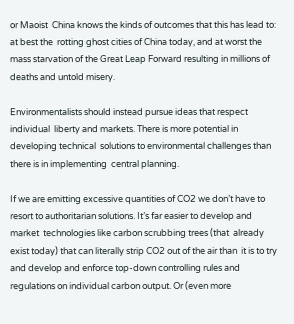or Maoist  China knows the kinds of outcomes that this has lead to: at best the  rotting ghost cities of China today, and at worst the mass starvation of the Great Leap Forward resulting in millions of deaths and untold misery.

Environmentalists should instead pursue ideas that respect individual  liberty and markets. There is more potential in developing technical  solutions to environmental challenges than there is in implementing  central planning.

If we are emitting excessive quantities of CO2 we don’t have to  resort to authoritarian solutions. It’s far easier to develop and market  technologies like carbon scrubbing trees (that  already exist today) that can literally strip CO2 out of the air than  it is to try and develop and enforce top-down controlling rules and  regulations on individual carbon output. Or (even more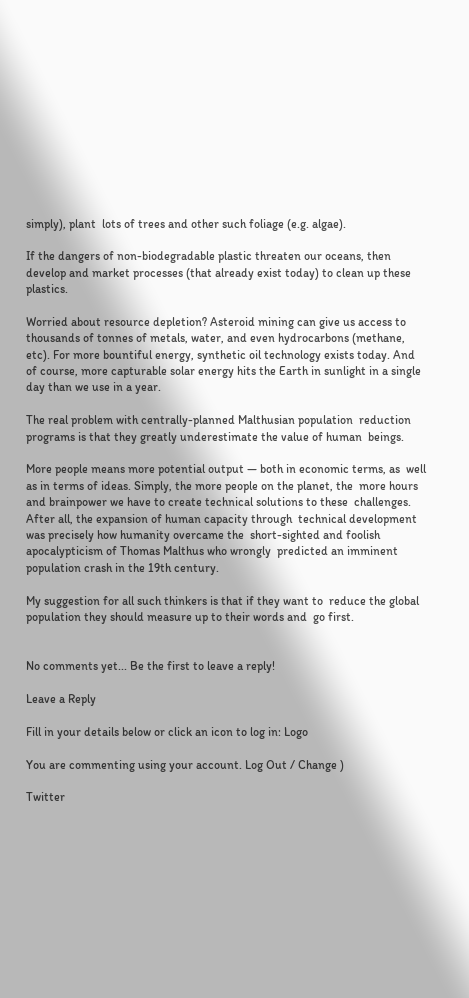simply), plant  lots of trees and other such foliage (e.g. algae).

If the dangers of non-biodegradable plastic threaten our oceans, then develop and market processes (that already exist today) to clean up these plastics.

Worried about resource depletion? Asteroid mining can give us access to thousands of tonnes of metals, water, and even hydrocarbons (methane, etc). For more bountiful energy, synthetic oil technology exists today. And of course, more capturable solar energy hits the Earth in sunlight in a single day than we use in a year.

The real problem with centrally-planned Malthusian population  reduction programs is that they greatly underestimate the value of human  beings.

More people means more potential output — both in economic terms, as  well as in terms of ideas. Simply, the more people on the planet, the  more hours and brainpower we have to create technical solutions to these  challenges. After all, the expansion of human capacity through  technical development was precisely how humanity overcame the  short-sighted and foolish apocalypticism of Thomas Malthus who wrongly  predicted an imminent population crash in the 19th century.

My suggestion for all such thinkers is that if they want to  reduce the global population they should measure up to their words and  go first.


No comments yet... Be the first to leave a reply!

Leave a Reply

Fill in your details below or click an icon to log in: Logo

You are commenting using your account. Log Out / Change )

Twitter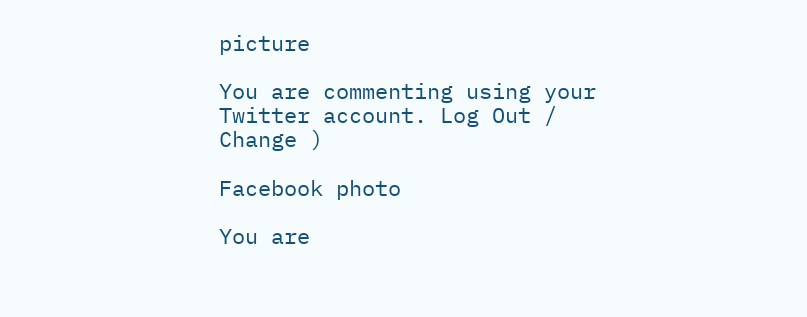picture

You are commenting using your Twitter account. Log Out / Change )

Facebook photo

You are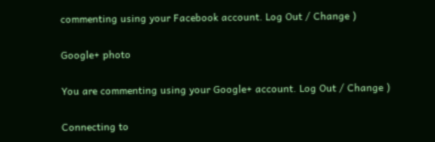commenting using your Facebook account. Log Out / Change )

Google+ photo

You are commenting using your Google+ account. Log Out / Change )

Connecting to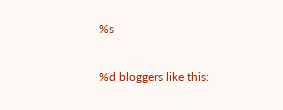%s

%d bloggers like this: